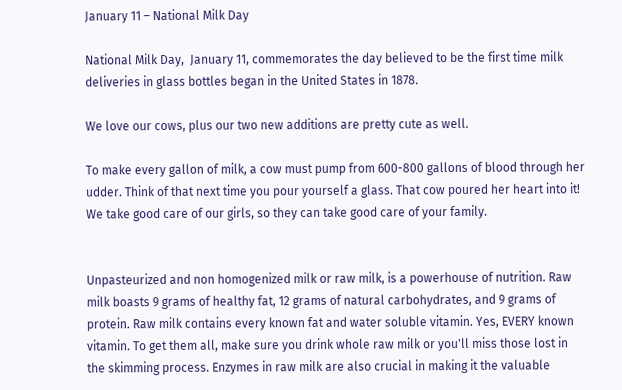January 11 – National Milk Day

National Milk Day,  January 11, commemorates the day believed to be the first time milk deliveries in glass bottles began in the United States in 1878.

We love our cows, plus our two new additions are pretty cute as well.

To make every gallon of milk, a cow must pump from 600-800 gallons of blood through her udder. Think of that next time you pour yourself a glass. That cow poured her heart into it! We take good care of our girls, so they can take good care of your family.


Unpasteurized and non homogenized milk or raw milk, is a powerhouse of nutrition. Raw milk boasts 9 grams of healthy fat, 12 grams of natural carbohydrates, and 9 grams of protein. Raw milk contains every known fat and water soluble vitamin. Yes, EVERY known vitamin. To get them all, make sure you drink whole raw milk or you'll miss those lost in the skimming process. Enzymes in raw milk are also crucial in making it the valuable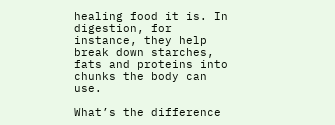healing food it is. In digestion, for instance, they help break down starches, fats and proteins into chunks the body can use.

What’s the difference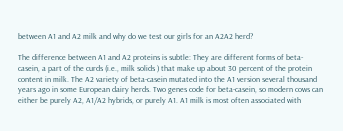between A1 and A2 milk and why do we test our girls for an A2A2 herd?

The difference between A1 and A2 proteins is subtle: They are different forms of beta-casein, a part of the curds (i.e., milk solids ) that make up about 30 percent of the protein content in milk. The A2 variety of beta-casein mutated into the A1 version several thousand years ago in some European dairy herds. Two genes code for beta-casein, so modern cows can either be purely A2, A1/A2 hybrids, or purely A1. A1 milk is most often associated with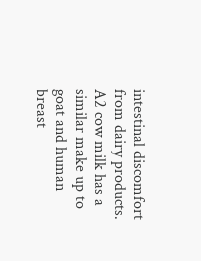intestinal discomfort from dairy products. A2 cow milk has a similar make up to goat and human breast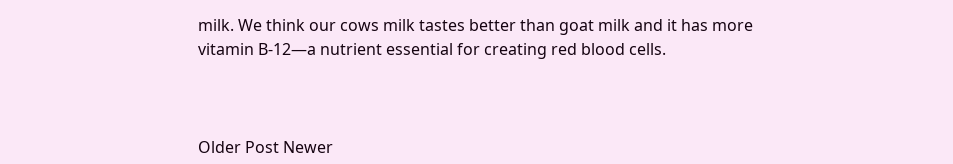milk. We think our cows milk tastes better than goat milk and it has more vitamin B-12—a nutrient essential for creating red blood cells.



Older Post Newer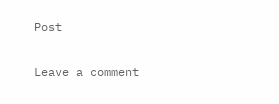Post

Leave a comment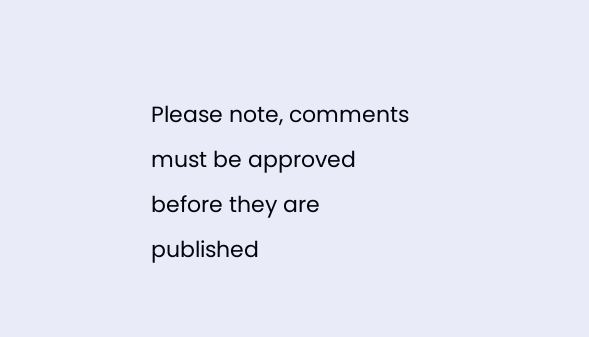Please note, comments must be approved before they are published